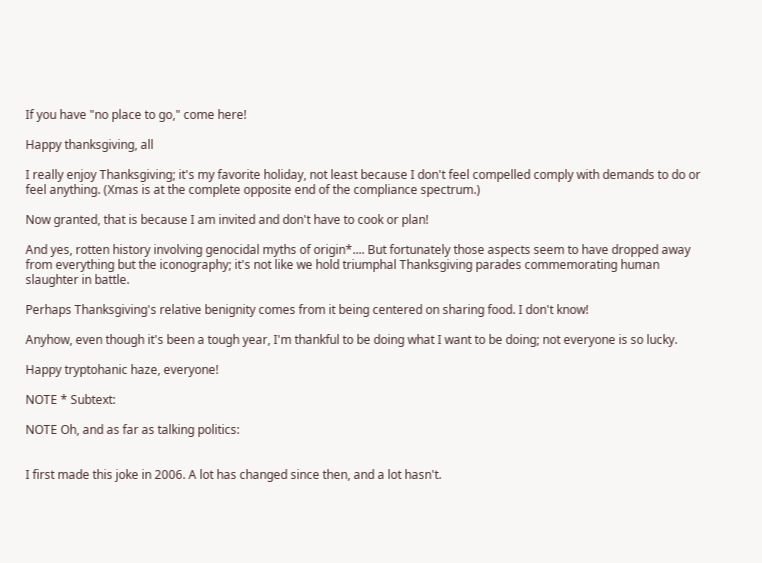If you have "no place to go," come here!

Happy thanksgiving, all

I really enjoy Thanksgiving; it's my favorite holiday, not least because I don't feel compelled comply with demands to do or feel anything. (Xmas is at the complete opposite end of the compliance spectrum.)

Now granted, that is because I am invited and don't have to cook or plan!

And yes, rotten history involving genocidal myths of origin*.... But fortunately those aspects seem to have dropped away from everything but the iconography; it's not like we hold triumphal Thanksgiving parades commemorating human slaughter in battle.

Perhaps Thanksgiving's relative benignity comes from it being centered on sharing food. I don't know!

Anyhow, even though it's been a tough year, I'm thankful to be doing what I want to be doing; not everyone is so lucky.

Happy tryptohanic haze, everyone!

NOTE * Subtext:

NOTE Oh, and as far as talking politics:


I first made this joke in 2006. A lot has changed since then, and a lot hasn't.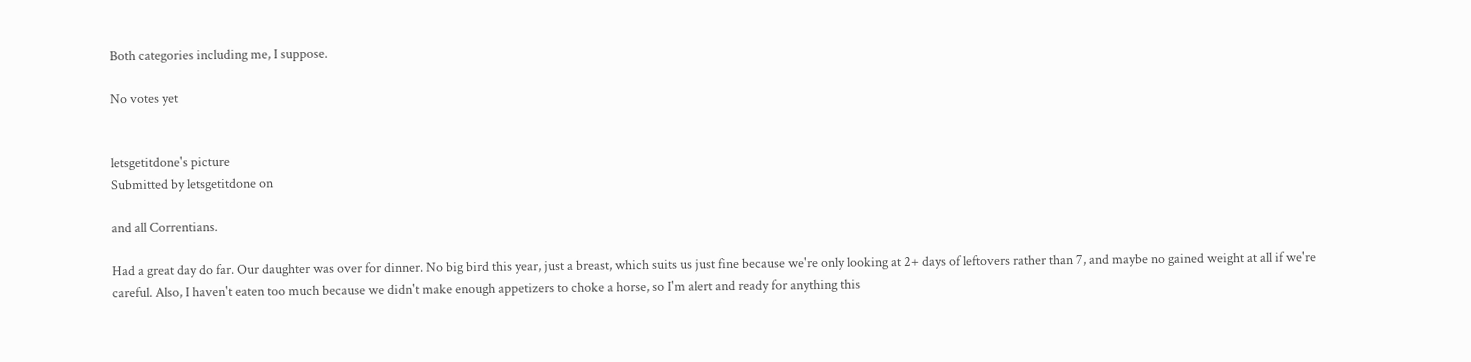Both categories including me, I suppose.

No votes yet


letsgetitdone's picture
Submitted by letsgetitdone on

and all Correntians.

Had a great day do far. Our daughter was over for dinner. No big bird this year, just a breast, which suits us just fine because we're only looking at 2+ days of leftovers rather than 7, and maybe no gained weight at all if we're careful. Also, I haven't eaten too much because we didn't make enough appetizers to choke a horse, so I'm alert and ready for anything this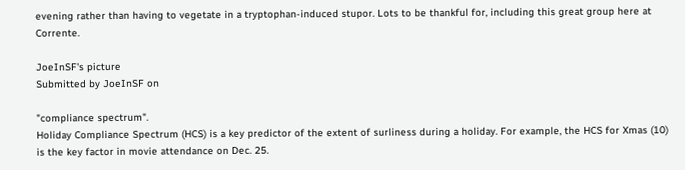evening rather than having to vegetate in a tryptophan-induced stupor. Lots to be thankful for, including this great group here at Corrente.

JoeInSF's picture
Submitted by JoeInSF on

"compliance spectrum".
Holiday Compliance Spectrum (HCS) is a key predictor of the extent of surliness during a holiday. For example, the HCS for Xmas (10) is the key factor in movie attendance on Dec. 25.